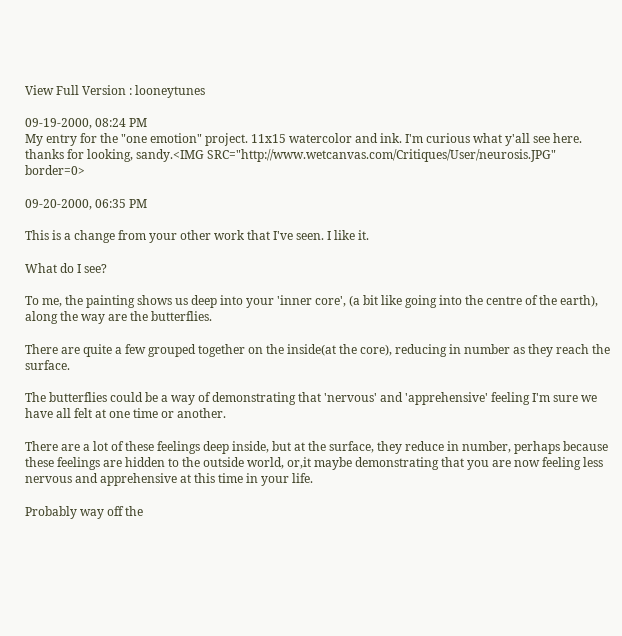View Full Version : looneytunes

09-19-2000, 08:24 PM
My entry for the "one emotion" project. 11x15 watercolor and ink. I'm curious what y'all see here. thanks for looking, sandy.<IMG SRC="http://www.wetcanvas.com/Critiques/User/neurosis.JPG" border=0>

09-20-2000, 06:35 PM

This is a change from your other work that I've seen. I like it.

What do I see?

To me, the painting shows us deep into your 'inner core', (a bit like going into the centre of the earth), along the way are the butterflies.

There are quite a few grouped together on the inside(at the core), reducing in number as they reach the surface.

The butterflies could be a way of demonstrating that 'nervous' and 'apprehensive' feeling I'm sure we have all felt at one time or another.

There are a lot of these feelings deep inside, but at the surface, they reduce in number, perhaps because these feelings are hidden to the outside world, or,it maybe demonstrating that you are now feeling less nervous and apprehensive at this time in your life.

Probably way off the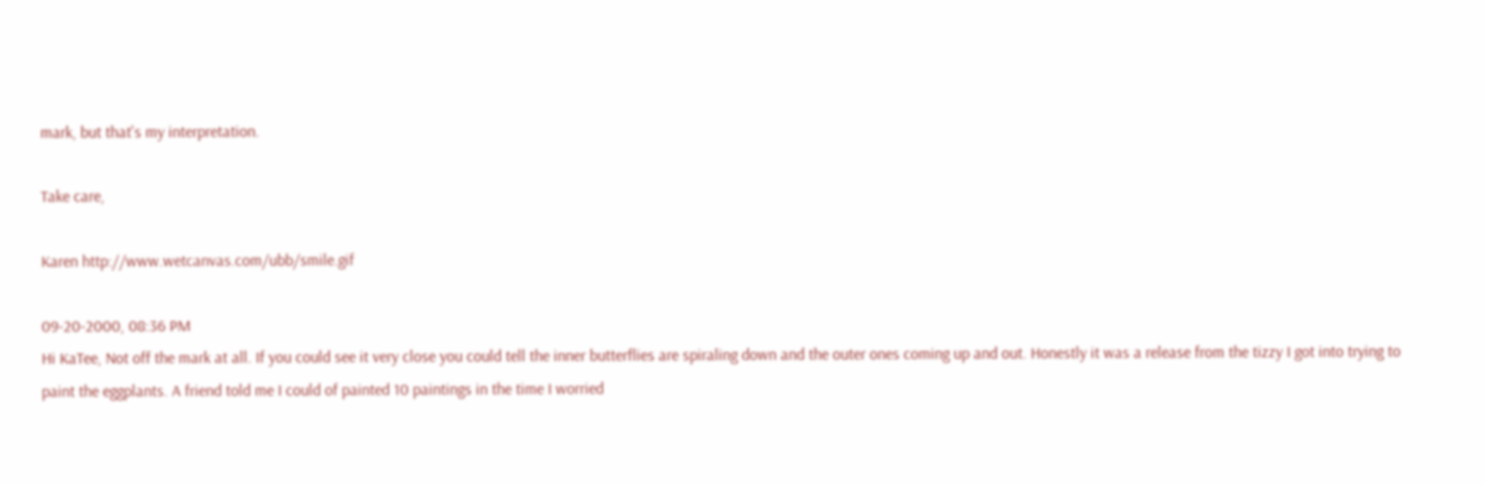mark, but that's my interpretation.

Take care,

Karen http://www.wetcanvas.com/ubb/smile.gif

09-20-2000, 08:36 PM
Hi KaTee, Not off the mark at all. If you could see it very close you could tell the inner butterflies are spiraling down and the outer ones coming up and out. Honestly it was a release from the tizzy I got into trying to paint the eggplants. A friend told me I could of painted 10 paintings in the time I worried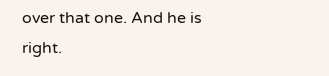over that one. And he is right.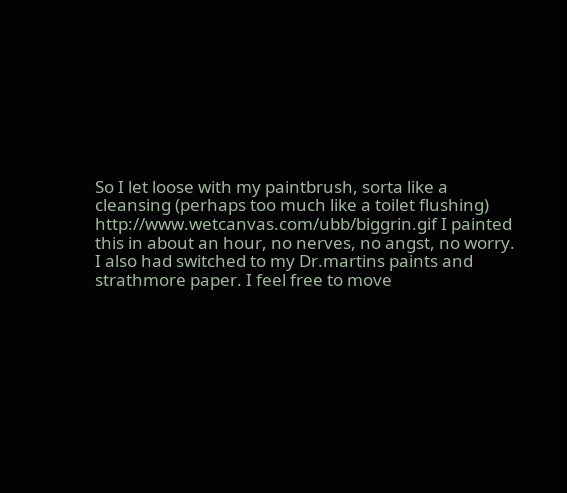So I let loose with my paintbrush, sorta like a cleansing (perhaps too much like a toilet flushing) http://www.wetcanvas.com/ubb/biggrin.gif I painted this in about an hour, no nerves, no angst, no worry. I also had switched to my Dr.martins paints and strathmore paper. I feel free to move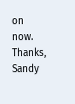on now. Thanks, Sandy